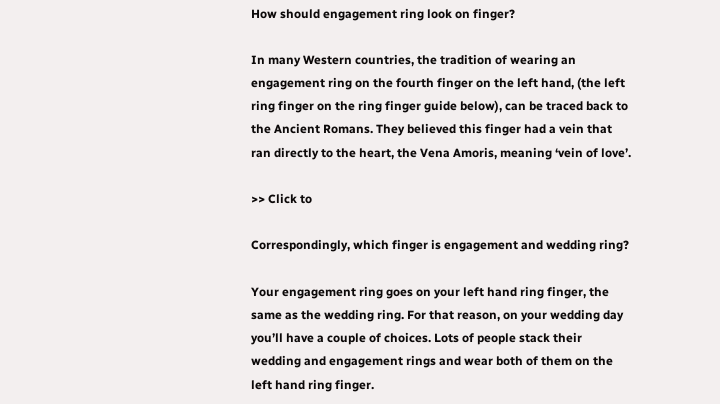How should engagement ring look on finger?

In many Western countries, the tradition of wearing an engagement ring on the fourth finger on the left hand, (the left ring finger on the ring finger guide below), can be traced back to the Ancient Romans. They believed this finger had a vein that ran directly to the heart, the Vena Amoris, meaning ‘vein of love’.

>> Click to

Correspondingly, which finger is engagement and wedding ring?

Your engagement ring goes on your left hand ring finger, the same as the wedding ring. For that reason, on your wedding day you’ll have a couple of choices. Lots of people stack their wedding and engagement rings and wear both of them on the left hand ring finger.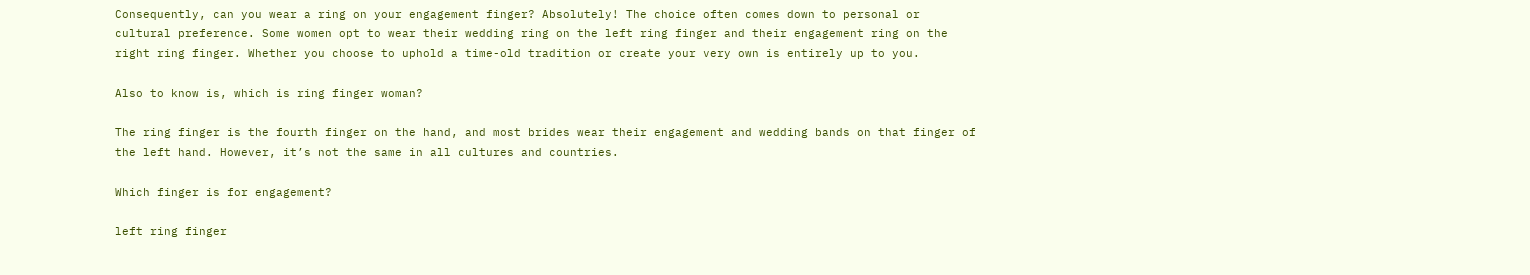Consequently, can you wear a ring on your engagement finger? Absolutely! The choice often comes down to personal or cultural preference. Some women opt to wear their wedding ring on the left ring finger and their engagement ring on the right ring finger. Whether you choose to uphold a time-old tradition or create your very own is entirely up to you.

Also to know is, which is ring finger woman?

The ring finger is the fourth finger on the hand, and most brides wear their engagement and wedding bands on that finger of the left hand. However, it’s not the same in all cultures and countries.

Which finger is for engagement?

left ring finger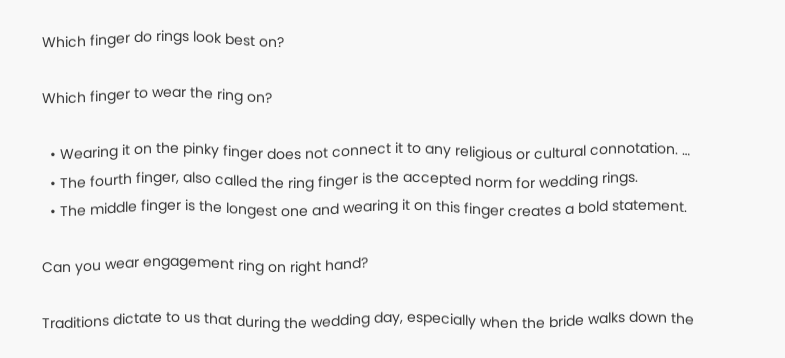Which finger do rings look best on?

Which finger to wear the ring on?

  • Wearing it on the pinky finger does not connect it to any religious or cultural connotation. …
  • The fourth finger, also called the ring finger is the accepted norm for wedding rings.
  • The middle finger is the longest one and wearing it on this finger creates a bold statement.

Can you wear engagement ring on right hand?

Traditions dictate to us that during the wedding day, especially when the bride walks down the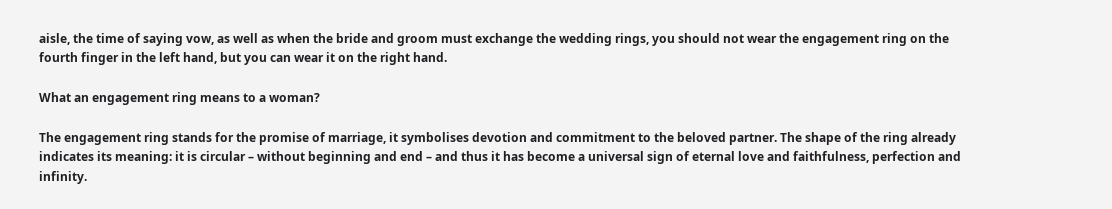aisle, the time of saying vow, as well as when the bride and groom must exchange the wedding rings, you should not wear the engagement ring on the fourth finger in the left hand, but you can wear it on the right hand.

What an engagement ring means to a woman?

The engagement ring stands for the promise of marriage, it symbolises devotion and commitment to the beloved partner. The shape of the ring already indicates its meaning: it is circular – without beginning and end – and thus it has become a universal sign of eternal love and faithfulness, perfection and infinity.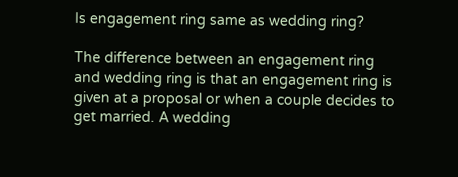Is engagement ring same as wedding ring?

The difference between an engagement ring and wedding ring is that an engagement ring is given at a proposal or when a couple decides to get married. A wedding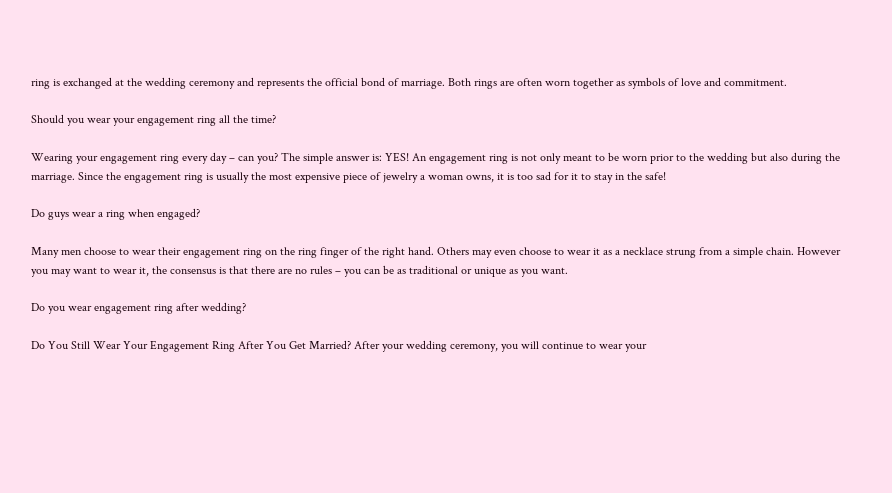ring is exchanged at the wedding ceremony and represents the official bond of marriage. Both rings are often worn together as symbols of love and commitment.

Should you wear your engagement ring all the time?

Wearing your engagement ring every day – can you? The simple answer is: YES! An engagement ring is not only meant to be worn prior to the wedding but also during the marriage. Since the engagement ring is usually the most expensive piece of jewelry a woman owns, it is too sad for it to stay in the safe!

Do guys wear a ring when engaged?

Many men choose to wear their engagement ring on the ring finger of the right hand. Others may even choose to wear it as a necklace strung from a simple chain. However you may want to wear it, the consensus is that there are no rules – you can be as traditional or unique as you want.

Do you wear engagement ring after wedding?

Do You Still Wear Your Engagement Ring After You Get Married? After your wedding ceremony, you will continue to wear your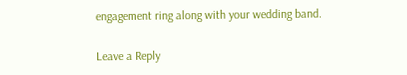engagement ring along with your wedding band.

Leave a Reply